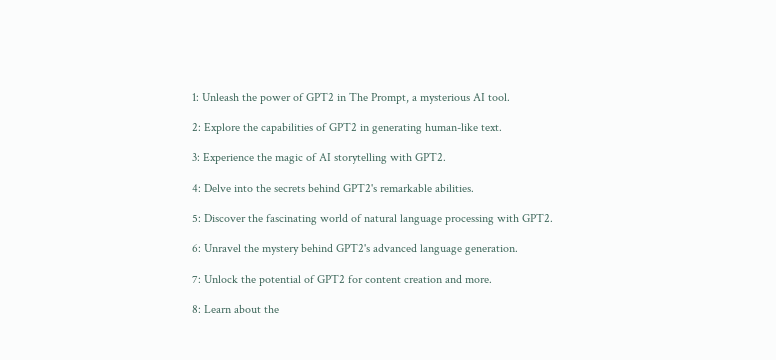1: Unleash the power of GPT2 in The Prompt, a mysterious AI tool.

2: Explore the capabilities of GPT2 in generating human-like text.

3: Experience the magic of AI storytelling with GPT2.

4: Delve into the secrets behind GPT2's remarkable abilities.

5: Discover the fascinating world of natural language processing with GPT2.

6: Unravel the mystery behind GPT2's advanced language generation.

7: Unlock the potential of GPT2 for content creation and more.

8: Learn about the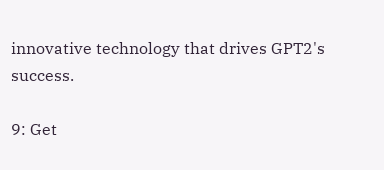innovative technology that drives GPT2's success.

9: Get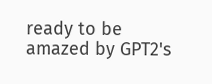ready to be amazed by GPT2's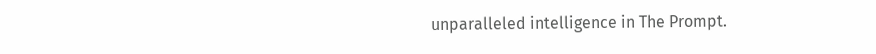unparalleled intelligence in The Prompt.